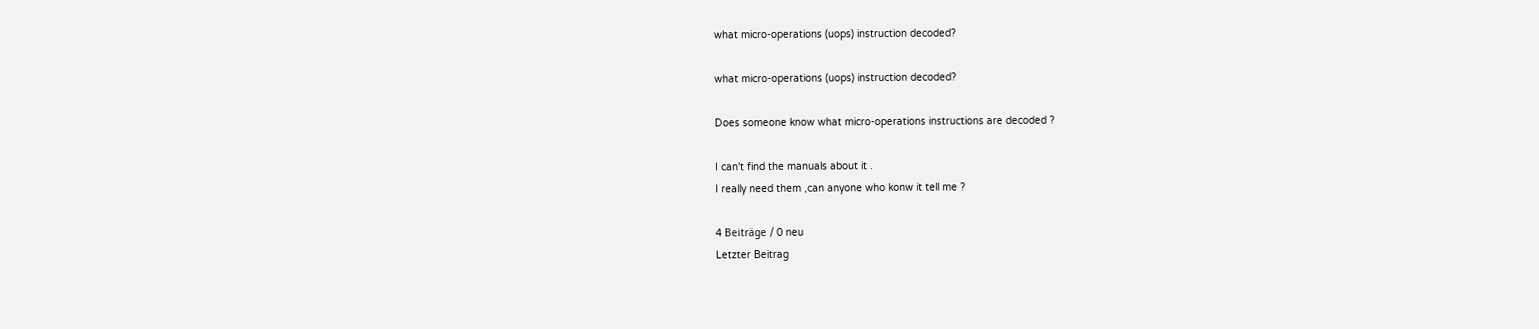what micro-operations (uops) instruction decoded?

what micro-operations (uops) instruction decoded?

Does someone know what micro-operations instructions are decoded ?

I can't find the manuals about it .
I really need them ,can anyone who konw it tell me ?

4 Beiträge / 0 neu
Letzter Beitrag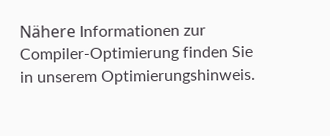Nähere Informationen zur Compiler-Optimierung finden Sie in unserem Optimierungshinweis.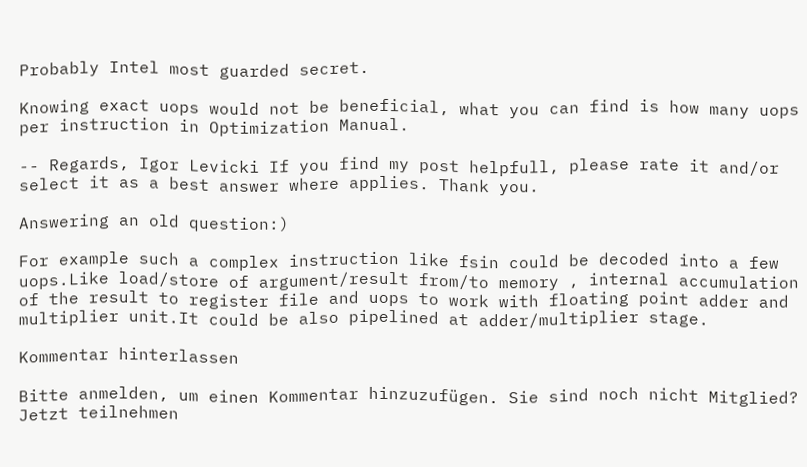Probably Intel most guarded secret.

Knowing exact uops would not be beneficial, what you can find is how many uops per instruction in Optimization Manual.

-- Regards, Igor Levicki If you find my post helpfull, please rate it and/or select it as a best answer where applies. Thank you.

Answering an old question:)

For example such a complex instruction like fsin could be decoded into a few uops.Like load/store of argument/result from/to memory , internal accumulation of the result to register file and uops to work with floating point adder and multiplier unit.It could be also pipelined at adder/multiplier stage.

Kommentar hinterlassen

Bitte anmelden, um einen Kommentar hinzuzufügen. Sie sind noch nicht Mitglied? Jetzt teilnehmen